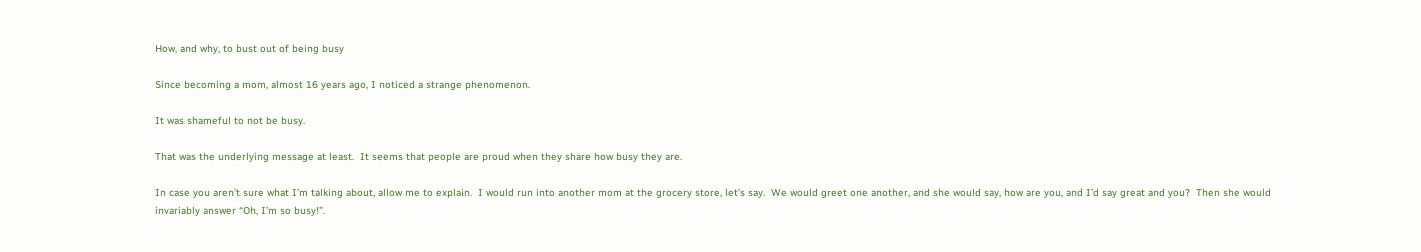How, and why, to bust out of being busy

Since becoming a mom, almost 16 years ago, I noticed a strange phenomenon.

It was shameful to not be busy.

That was the underlying message at least.  It seems that people are proud when they share how busy they are.

In case you aren’t sure what I’m talking about, allow me to explain.  I would run into another mom at the grocery store, let’s say.  We would greet one another, and she would say, how are you, and I’d say great and you?  Then she would invariably answer “Oh, I’m so busy!”.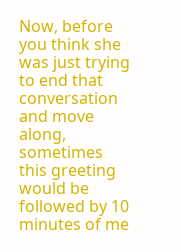Now, before you think she was just trying to end that conversation and move along, sometimes this greeting would be followed by 10 minutes of me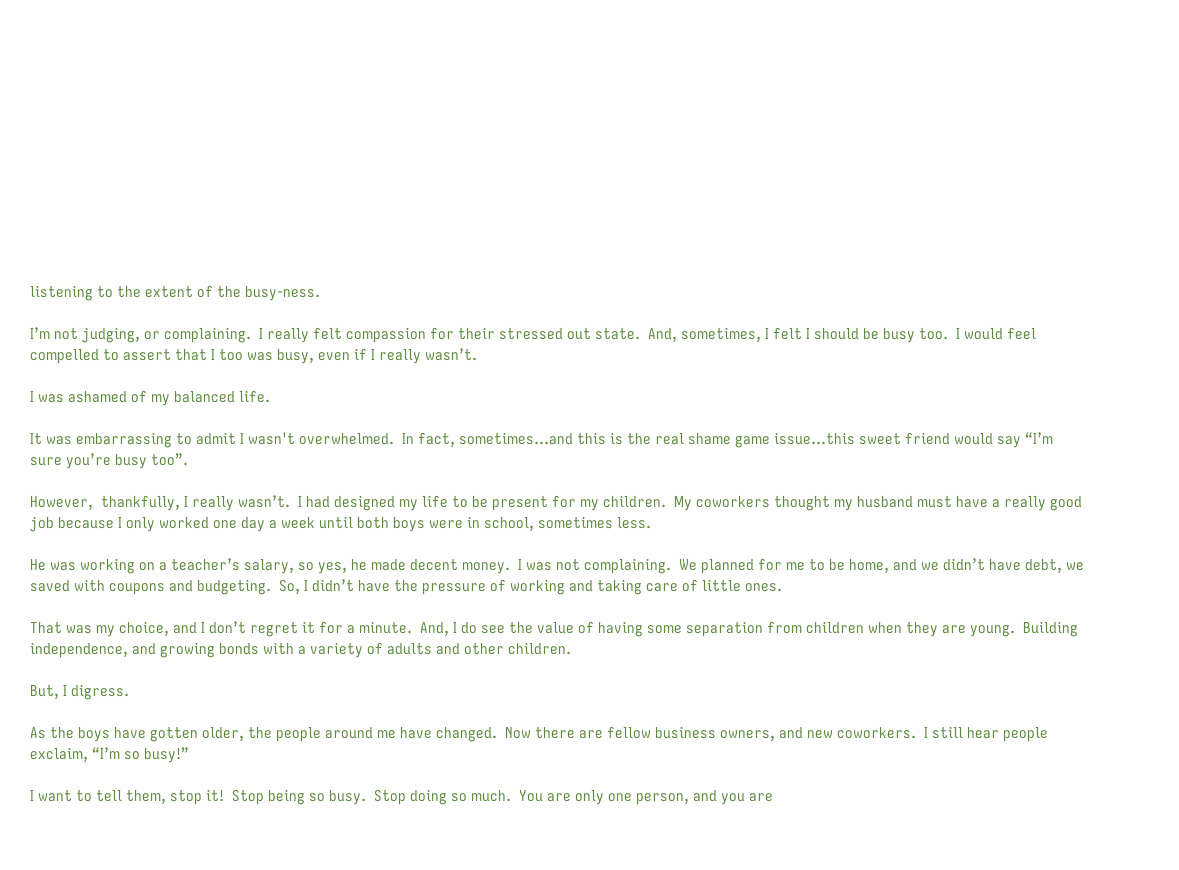listening to the extent of the busy-ness.

I’m not judging, or complaining.  I really felt compassion for their stressed out state.  And, sometimes, I felt I should be busy too.  I would feel compelled to assert that I too was busy, even if I really wasn’t.

I was ashamed of my balanced life.

It was embarrassing to admit I wasn't overwhelmed.  In fact, sometimes...and this is the real shame game issue...this sweet friend would say “I’m sure you’re busy too”.

However,  thankfully, I really wasn’t.  I had designed my life to be present for my children.  My coworkers thought my husband must have a really good job because I only worked one day a week until both boys were in school, sometimes less.

He was working on a teacher’s salary, so yes, he made decent money.  I was not complaining.  We planned for me to be home, and we didn’t have debt, we saved with coupons and budgeting.  So, I didn’t have the pressure of working and taking care of little ones.

That was my choice, and I don’t regret it for a minute.  And, I do see the value of having some separation from children when they are young.  Building independence, and growing bonds with a variety of adults and other children.

But, I digress.

As the boys have gotten older, the people around me have changed.  Now there are fellow business owners, and new coworkers.  I still hear people exclaim, “I’m so busy!”

I want to tell them, stop it!  Stop being so busy.  Stop doing so much.  You are only one person, and you are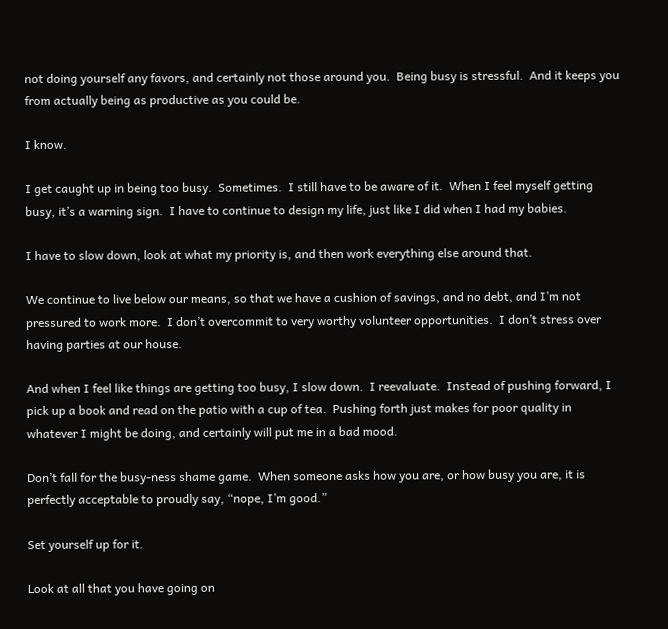not doing yourself any favors, and certainly not those around you.  Being busy is stressful.  And it keeps you from actually being as productive as you could be.

I know.

I get caught up in being too busy.  Sometimes.  I still have to be aware of it.  When I feel myself getting busy, it’s a warning sign.  I have to continue to design my life, just like I did when I had my babies.

I have to slow down, look at what my priority is, and then work everything else around that.

We continue to live below our means, so that we have a cushion of savings, and no debt, and I’m not pressured to work more.  I don’t overcommit to very worthy volunteer opportunities.  I don’t stress over having parties at our house.

And when I feel like things are getting too busy, I slow down.  I reevaluate.  Instead of pushing forward, I pick up a book and read on the patio with a cup of tea.  Pushing forth just makes for poor quality in whatever I might be doing, and certainly will put me in a bad mood.

Don’t fall for the busy-ness shame game.  When someone asks how you are, or how busy you are, it is perfectly acceptable to proudly say, “nope, I’m good.”

Set yourself up for it.

Look at all that you have going on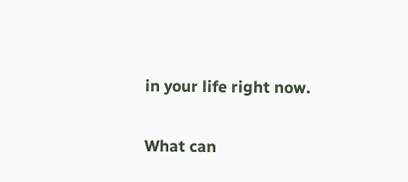in your life right now.

What can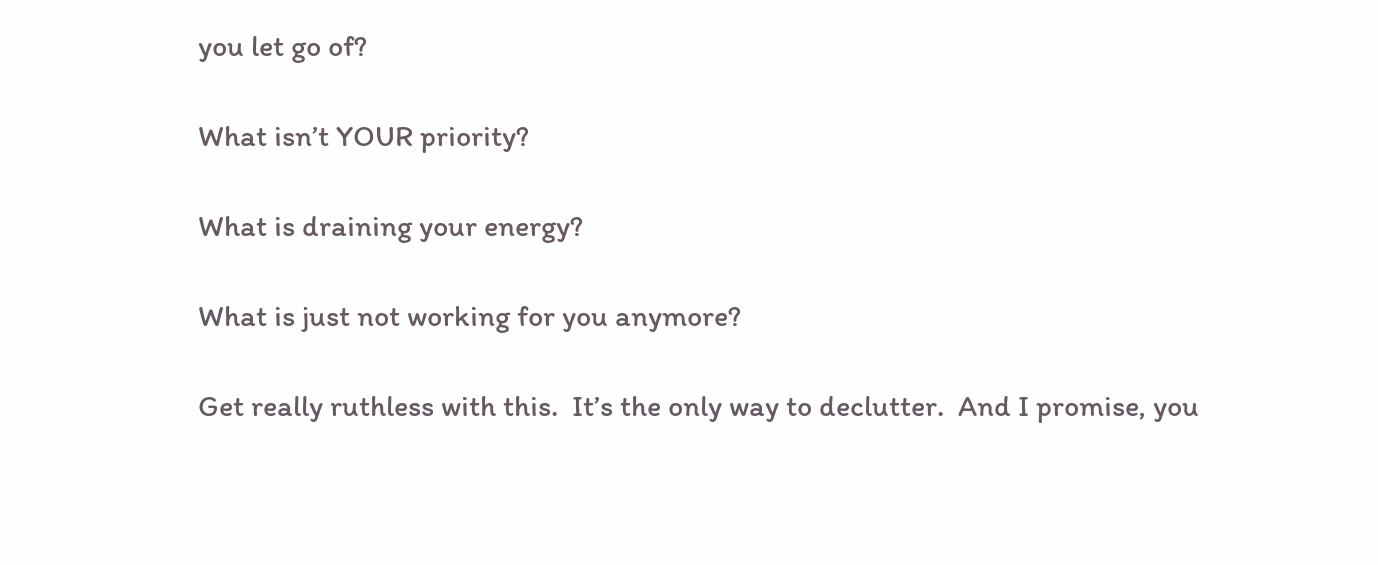you let go of?

What isn’t YOUR priority?

What is draining your energy?

What is just not working for you anymore?

Get really ruthless with this.  It’s the only way to declutter.  And I promise, you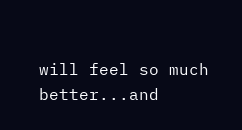will feel so much better...and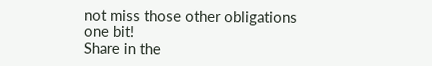not miss those other obligations one bit!
Share in the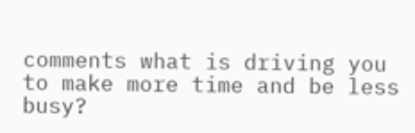comments what is driving you to make more time and be less busy?